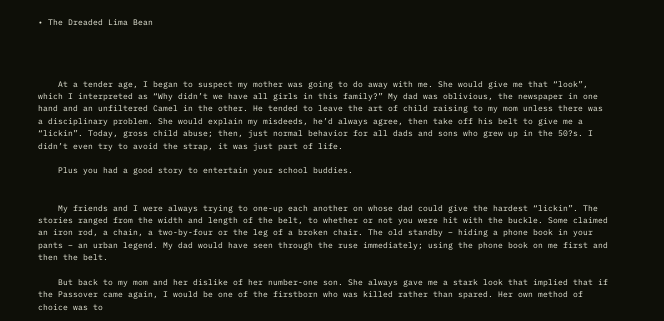• The Dreaded Lima Bean




    At a tender age, I began to suspect my mother was going to do away with me. She would give me that “look”, which I interpreted as “Why didn’t we have all girls in this family?” My dad was oblivious, the newspaper in one hand and an unfiltered Camel in the other. He tended to leave the art of child raising to my mom unless there was a disciplinary problem. She would explain my misdeeds, he’d always agree, then take off his belt to give me a “lickin”. Today, gross child abuse; then, just normal behavior for all dads and sons who grew up in the 50?s. I didn’t even try to avoid the strap, it was just part of life.

    Plus you had a good story to entertain your school buddies.


    My friends and I were always trying to one-up each another on whose dad could give the hardest “lickin”. The stories ranged from the width and length of the belt, to whether or not you were hit with the buckle. Some claimed an iron rod, a chain, a two-by-four or the leg of a broken chair. The old standby – hiding a phone book in your pants – an urban legend. My dad would have seen through the ruse immediately; using the phone book on me first and then the belt.

    But back to my mom and her dislike of her number-one son. She always gave me a stark look that implied that if the Passover came again, I would be one of the firstborn who was killed rather than spared. Her own method of choice was to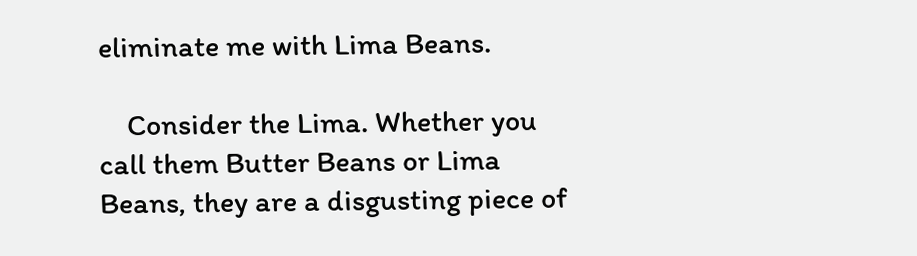eliminate me with Lima Beans.

    Consider the Lima. Whether you call them Butter Beans or Lima Beans, they are a disgusting piece of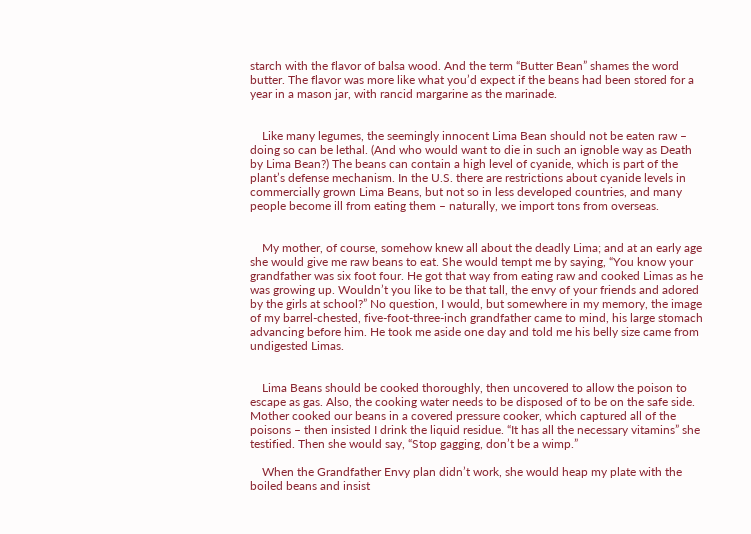starch with the flavor of balsa wood. And the term “Butter Bean” shames the word butter. The flavor was more like what you’d expect if the beans had been stored for a year in a mason jar, with rancid margarine as the marinade.


    Like many legumes, the seemingly innocent Lima Bean should not be eaten raw – doing so can be lethal. (And who would want to die in such an ignoble way as Death by Lima Bean?) The beans can contain a high level of cyanide, which is part of the plant’s defense mechanism. In the U.S. there are restrictions about cyanide levels in commercially grown Lima Beans, but not so in less developed countries, and many people become ill from eating them – naturally, we import tons from overseas.


    My mother, of course, somehow knew all about the deadly Lima; and at an early age she would give me raw beans to eat. She would tempt me by saying, “You know your grandfather was six foot four. He got that way from eating raw and cooked Limas as he was growing up. Wouldn’t you like to be that tall, the envy of your friends and adored by the girls at school?” No question, I would, but somewhere in my memory, the image of my barrel-chested, five-foot-three-inch grandfather came to mind, his large stomach advancing before him. He took me aside one day and told me his belly size came from undigested Limas.


    Lima Beans should be cooked thoroughly, then uncovered to allow the poison to escape as gas. Also, the cooking water needs to be disposed of to be on the safe side. Mother cooked our beans in a covered pressure cooker, which captured all of the poisons – then insisted I drink the liquid residue. “It has all the necessary vitamins” she testified. Then she would say, “Stop gagging, don’t be a wimp.”

    When the Grandfather Envy plan didn’t work, she would heap my plate with the boiled beans and insist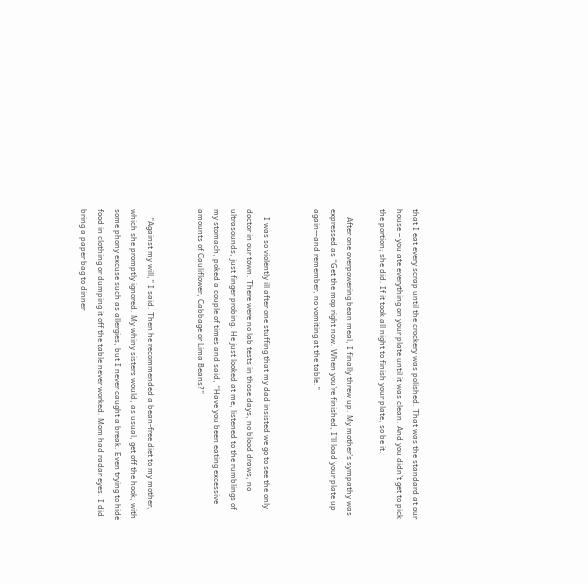that I eat every scrap until the crockery was polished. That was the standard at our house – you ate everything on your plate until it was clean. And you didn’t get to pick the portion; she did. If it took all night to finish your plate, so be it.

    After one overpowering bean meal, I finally threw up. My mother’s sympathy was expressed as “Get the mop right now. When you’re finished, I’ll load your plate up again—and remember, no vomiting at the table.”


    I was so violently ill after one stuffing that my dad insisted we go to see the only doctor in our town. There were no lab tests in those days, no blood draws, no ultrasounds, just finger probing. He just looked at me, listened to the rumblings of my stomach, poked a couple of times and said, “Have you been eating excessive amounts of Cauliflower, Cabbage or Lima Beans?”


    “Against my will,” I said. Then he recommended a bean-free diet to my mother, which she promptly ignored. My whiny sisters would, as usual, get off the hook, with some phony excuse such as allergies, but I never caught a break. Even trying to hide food in clothing or dumping it off the table never worked. Mom had radar eyes. I did bring a paper bag to dinner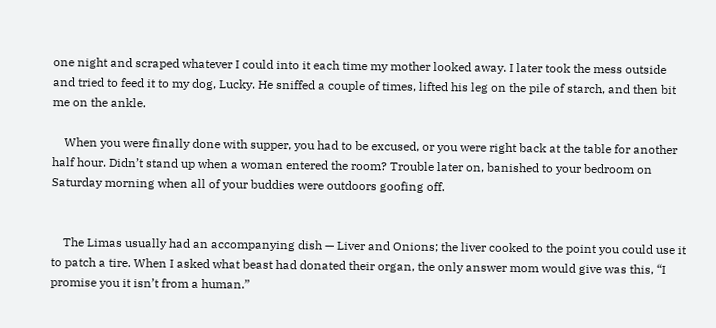one night and scraped whatever I could into it each time my mother looked away. I later took the mess outside and tried to feed it to my dog, Lucky. He sniffed a couple of times, lifted his leg on the pile of starch, and then bit me on the ankle.

    When you were finally done with supper, you had to be excused, or you were right back at the table for another half hour. Didn’t stand up when a woman entered the room? Trouble later on, banished to your bedroom on Saturday morning when all of your buddies were outdoors goofing off.


    The Limas usually had an accompanying dish — Liver and Onions; the liver cooked to the point you could use it to patch a tire. When I asked what beast had donated their organ, the only answer mom would give was this, “I promise you it isn’t from a human.”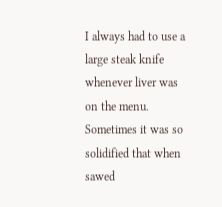I always had to use a large steak knife whenever liver was on the menu. Sometimes it was so solidified that when sawed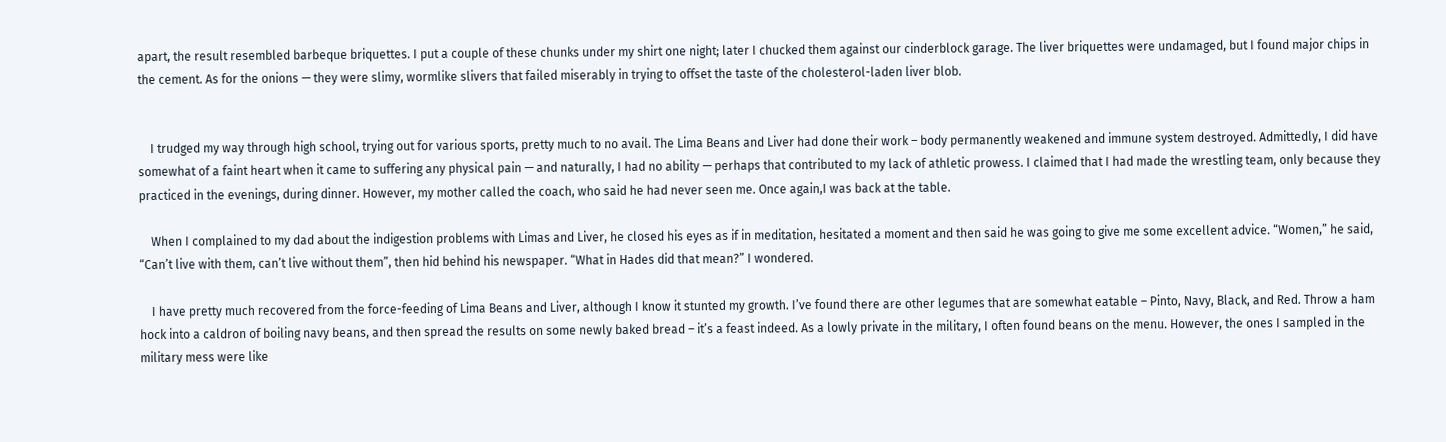apart, the result resembled barbeque briquettes. I put a couple of these chunks under my shirt one night; later I chucked them against our cinderblock garage. The liver briquettes were undamaged, but I found major chips in the cement. As for the onions — they were slimy, wormlike slivers that failed miserably in trying to offset the taste of the cholesterol-laden liver blob.


    I trudged my way through high school, trying out for various sports, pretty much to no avail. The Lima Beans and Liver had done their work – body permanently weakened and immune system destroyed. Admittedly, I did have somewhat of a faint heart when it came to suffering any physical pain — and naturally, I had no ability — perhaps that contributed to my lack of athletic prowess. I claimed that I had made the wrestling team, only because they practiced in the evenings, during dinner. However, my mother called the coach, who said he had never seen me. Once again,I was back at the table.

    When I complained to my dad about the indigestion problems with Limas and Liver, he closed his eyes as if in meditation, hesitated a moment and then said he was going to give me some excellent advice. “Women,” he said, “Can’t live with them, can’t live without them”, then hid behind his newspaper. “What in Hades did that mean?” I wondered.

    I have pretty much recovered from the force-feeding of Lima Beans and Liver, although I know it stunted my growth. I’ve found there are other legumes that are somewhat eatable – Pinto, Navy, Black, and Red. Throw a ham hock into a caldron of boiling navy beans, and then spread the results on some newly baked bread – it’s a feast indeed. As a lowly private in the military, I often found beans on the menu. However, the ones I sampled in the military mess were like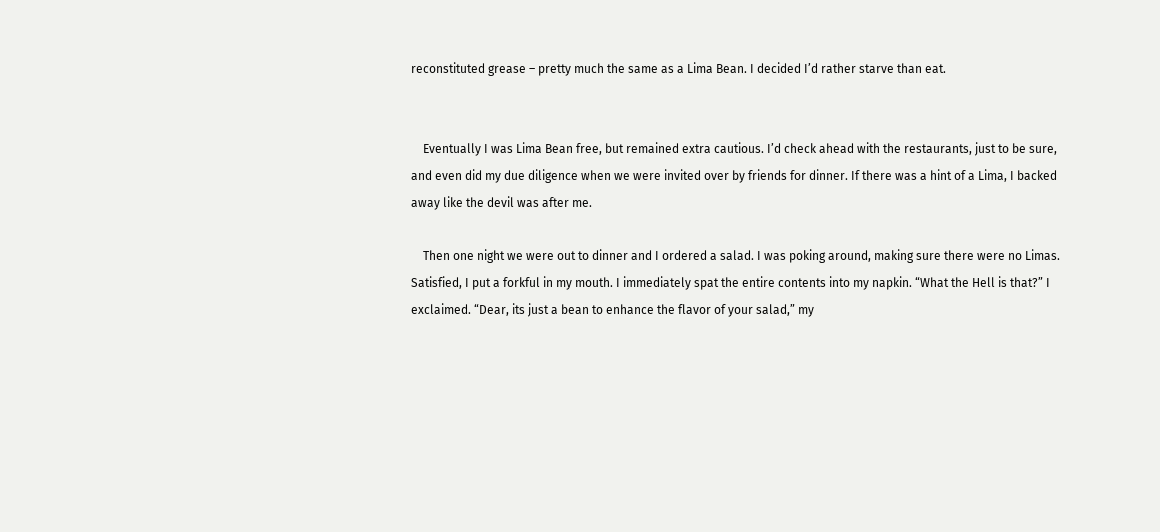reconstituted grease – pretty much the same as a Lima Bean. I decided I’d rather starve than eat.


    Eventually I was Lima Bean free, but remained extra cautious. I’d check ahead with the restaurants, just to be sure, and even did my due diligence when we were invited over by friends for dinner. If there was a hint of a Lima, I backed away like the devil was after me.

    Then one night we were out to dinner and I ordered a salad. I was poking around, making sure there were no Limas. Satisfied, I put a forkful in my mouth. I immediately spat the entire contents into my napkin. “What the Hell is that?” I exclaimed. “Dear, its just a bean to enhance the flavor of your salad,” my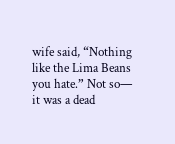wife said, “Nothing like the Lima Beans you hate.” Not so— it was a dead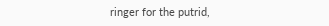ringer for the putrid,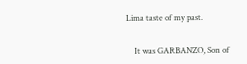Lima taste of my past.


    It was GARBANZO, Son of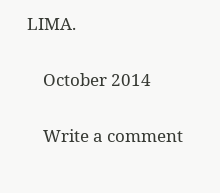LIMA.


    October 2014


    Write a comment